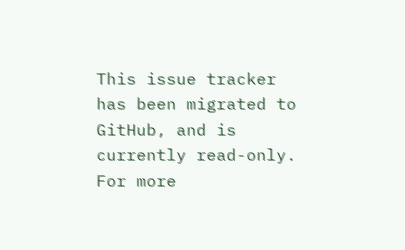This issue tracker has been migrated to GitHub, and is currently read-only.
For more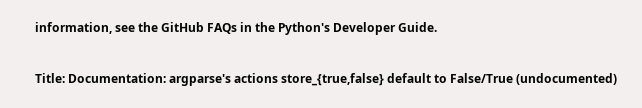information, see the GitHub FAQs in the Python's Developer Guide.

Title: Documentation: argparse's actions store_{true,false} default to False/True (undocumented)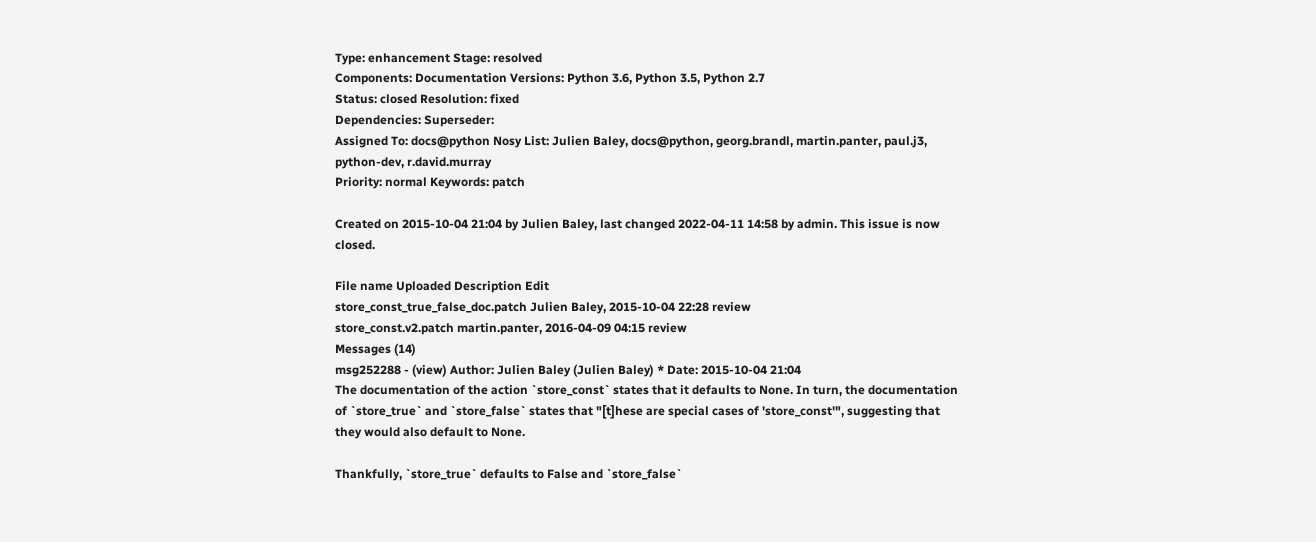Type: enhancement Stage: resolved
Components: Documentation Versions: Python 3.6, Python 3.5, Python 2.7
Status: closed Resolution: fixed
Dependencies: Superseder:
Assigned To: docs@python Nosy List: Julien Baley, docs@python, georg.brandl, martin.panter, paul.j3, python-dev, r.david.murray
Priority: normal Keywords: patch

Created on 2015-10-04 21:04 by Julien Baley, last changed 2022-04-11 14:58 by admin. This issue is now closed.

File name Uploaded Description Edit
store_const_true_false_doc.patch Julien Baley, 2015-10-04 22:28 review
store_const.v2.patch martin.panter, 2016-04-09 04:15 review
Messages (14)
msg252288 - (view) Author: Julien Baley (Julien Baley) * Date: 2015-10-04 21:04
The documentation of the action `store_const` states that it defaults to None. In turn, the documentation of `store_true` and `store_false` states that "[t]hese are special cases of 'store_const'", suggesting that they would also default to None.

Thankfully, `store_true` defaults to False and `store_false`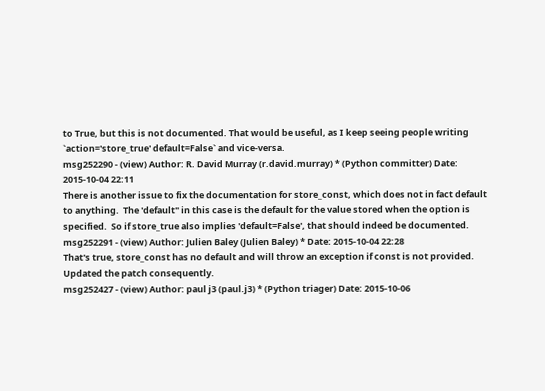to True, but this is not documented. That would be useful, as I keep seeing people writing `action='store_true' default=False` and vice-versa.
msg252290 - (view) Author: R. David Murray (r.david.murray) * (Python committer) Date: 2015-10-04 22:11
There is another issue to fix the documentation for store_const, which does not in fact default to anything.  The 'default" in this case is the default for the value stored when the option is specified.  So if store_true also implies 'default=False', that should indeed be documented.
msg252291 - (view) Author: Julien Baley (Julien Baley) * Date: 2015-10-04 22:28
That's true, store_const has no default and will throw an exception if const is not provided. Updated the patch consequently.
msg252427 - (view) Author: paul j3 (paul.j3) * (Python triager) Date: 2015-10-06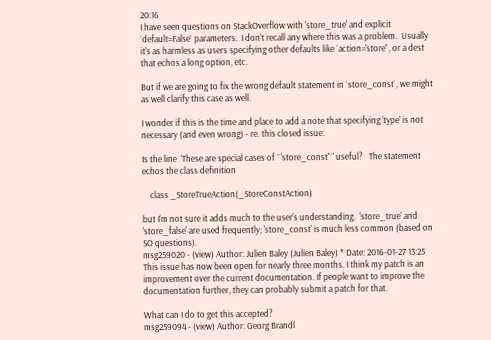20:16
I have seen questions on StackOverflow with 'store_true' and explicit `default=False` parameters.  I don't recall any where this was a problem.  Usually it's as harmless as users specifying other defaults like `action='store'`, or a dest that echos a long option, etc.

But if we are going to fix the wrong default statement in `store_const`, we might as well clarify this case as well.

I wonder if this is the time and place to add a note that specifying 'type' is not necessary (and even wrong) - re. this closed issue:

Is the line  'These are special cases of ``'store_const'``' useful?   The statement echos the class definition

    class _StoreTrueAction(_StoreConstAction)

but I'm not sure it adds much to the user's understanding.  'store_true' and 'store_false' are used frequently; 'store_const' is much less common (based on SO questions).
msg259020 - (view) Author: Julien Baley (Julien Baley) * Date: 2016-01-27 13:25
This issue has now been open for nearly three months. I think my patch is an improvement over the current documentation. If people want to improve the documentation further, they can probably submit a patch for that.

What can I do to get this accepted?
msg259094 - (view) Author: Georg Brandl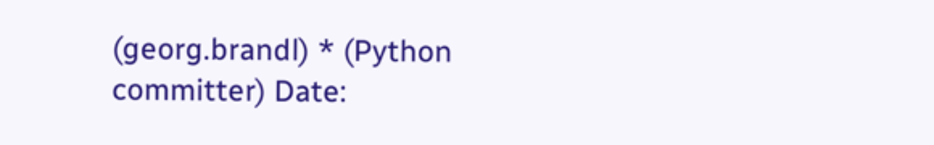(georg.brandl) * (Python committer) Date: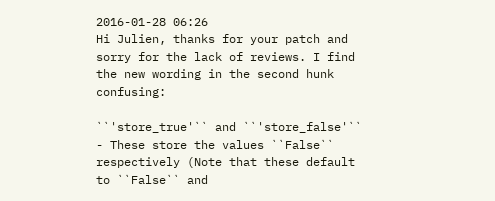2016-01-28 06:26
Hi Julien, thanks for your patch and sorry for the lack of reviews. I find the new wording in the second hunk confusing:

``'store_true'`` and ``'store_false'`` - These store the values ``False`` respectively (Note that these default to ``False`` and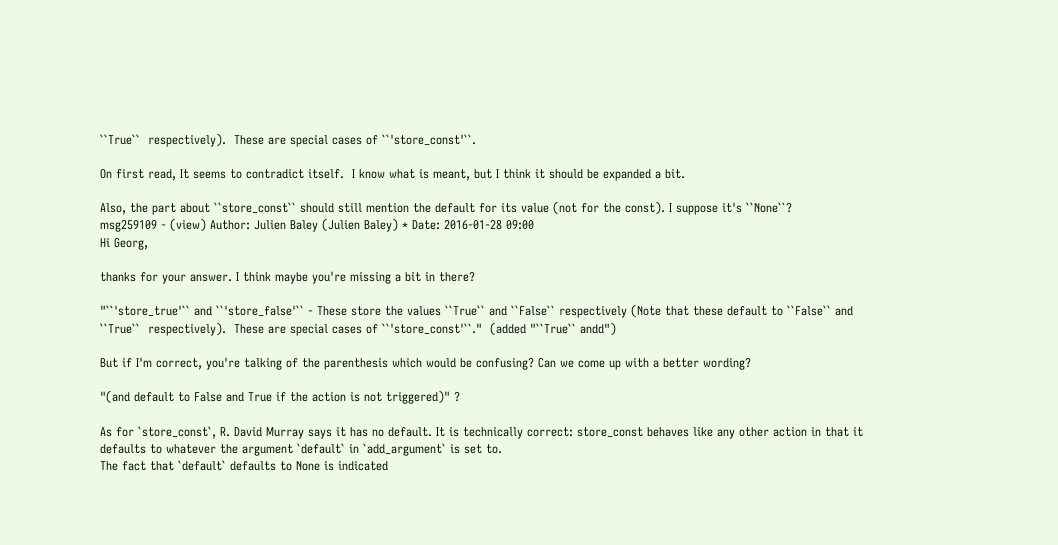``True``  respectively).  These are special cases of ``'store_const'``.

On first read, It seems to contradict itself.  I know what is meant, but I think it should be expanded a bit.

Also, the part about ``store_const`` should still mention the default for its value (not for the const). I suppose it's ``None``?
msg259109 - (view) Author: Julien Baley (Julien Baley) * Date: 2016-01-28 09:00
Hi Georg,

thanks for your answer. I think maybe you're missing a bit in there?

"``'store_true'`` and ``'store_false'`` - These store the values ``True`` and ``False`` respectively (Note that these default to ``False`` and ``True``  respectively).  These are special cases of ``'store_const'``."  (added "``True`` andd")

But if I'm correct, you're talking of the parenthesis which would be confusing? Can we come up with a better wording?

"(and default to False and True if the action is not triggered)" ?

As for `store_const`, R. David Murray says it has no default. It is technically correct: store_const behaves like any other action in that it defaults to whatever the argument `default` in `add_argument` is set to.
The fact that `default` defaults to None is indicated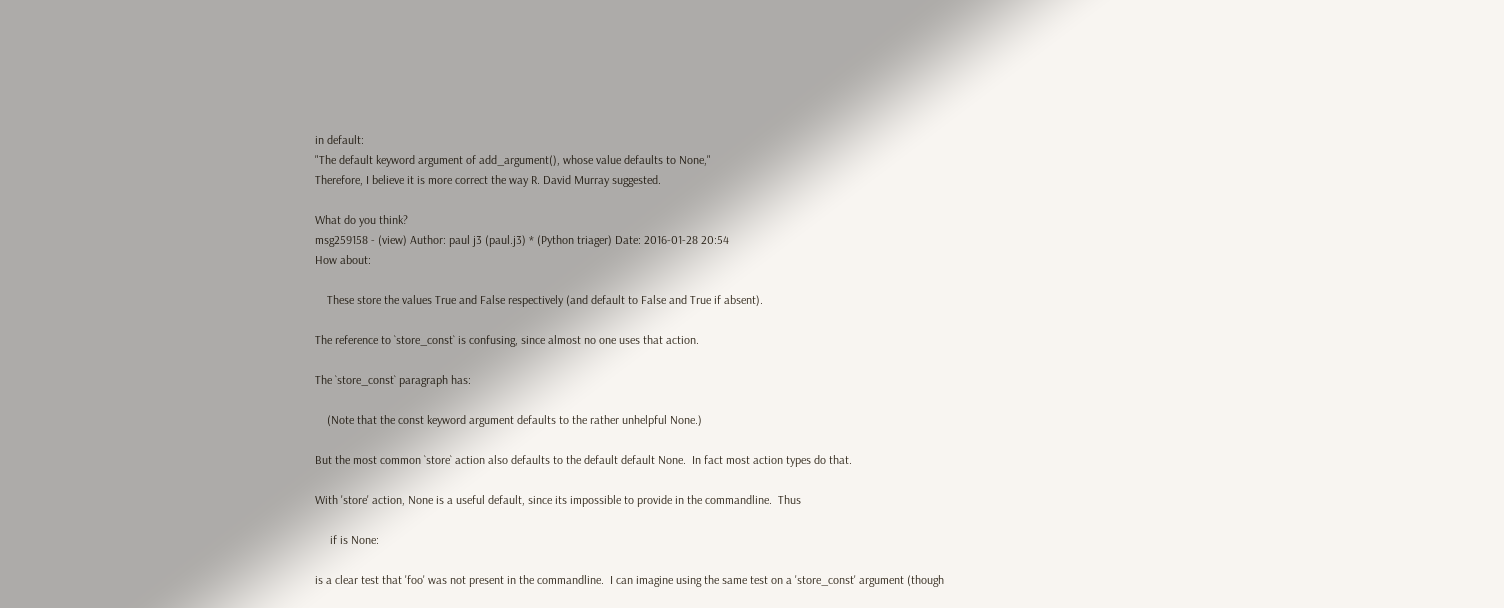in default:
"The default keyword argument of add_argument(), whose value defaults to None,"
Therefore, I believe it is more correct the way R. David Murray suggested.

What do you think?
msg259158 - (view) Author: paul j3 (paul.j3) * (Python triager) Date: 2016-01-28 20:54
How about:

    These store the values True and False respectively (and default to False and True if absent).

The reference to `store_const` is confusing, since almost no one uses that action.

The `store_const` paragraph has:

    (Note that the const keyword argument defaults to the rather unhelpful None.)

But the most common `store` action also defaults to the default default None.  In fact most action types do that.

With 'store' action, None is a useful default, since its impossible to provide in the commandline.  Thus

     if is None:

is a clear test that 'foo' was not present in the commandline.  I can imagine using the same test on a 'store_const' argument (though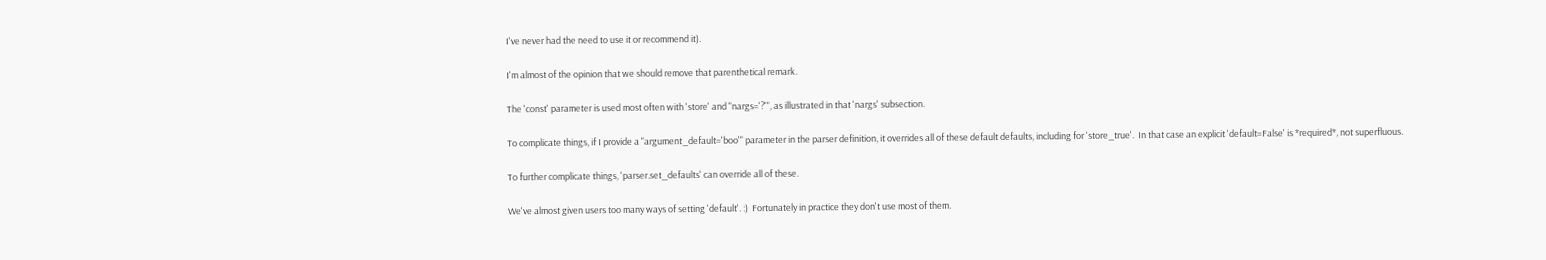I've never had the need to use it or recommend it).

I'm almost of the opinion that we should remove that parenthetical remark.

The 'const' parameter is used most often with 'store' and "nargs='?'", as illustrated in that 'nargs' subsection.

To complicate things, if I provide a "argument_default='boo'" parameter in the parser definition, it overrides all of these default defaults, including for 'store_true'.  In that case an explicit 'default=False' is *required*, not superfluous.

To further complicate things, 'parser.set_defaults' can override all of these.

We've almost given users too many ways of setting 'default'. :)  Fortunately in practice they don't use most of them.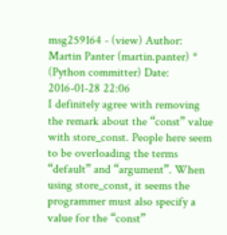msg259164 - (view) Author: Martin Panter (martin.panter) * (Python committer) Date: 2016-01-28 22:06
I definitely agree with removing the remark about the “const” value with store_const. People here seem to be overloading the terms “default” and “argument”. When using store_const, it seems the programmer must also specify a value for the “const”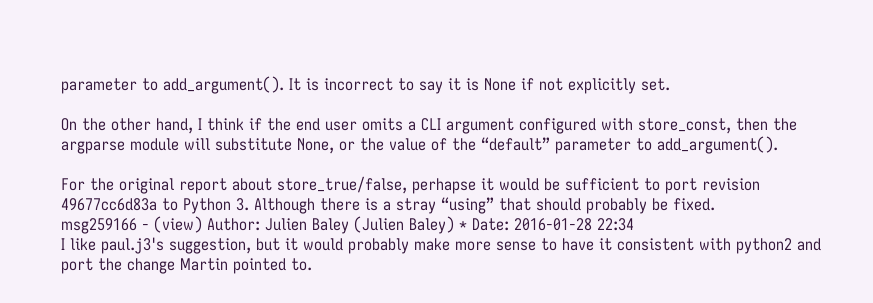parameter to add_argument(). It is incorrect to say it is None if not explicitly set.

On the other hand, I think if the end user omits a CLI argument configured with store_const, then the argparse module will substitute None, or the value of the “default” parameter to add_argument().

For the original report about store_true/false, perhapse it would be sufficient to port revision 49677cc6d83a to Python 3. Although there is a stray “using” that should probably be fixed.
msg259166 - (view) Author: Julien Baley (Julien Baley) * Date: 2016-01-28 22:34
I like paul.j3's suggestion, but it would probably make more sense to have it consistent with python2 and port the change Martin pointed to.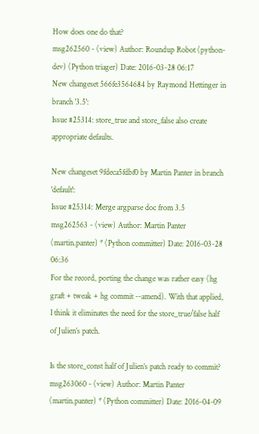How does one do that?
msg262560 - (view) Author: Roundup Robot (python-dev) (Python triager) Date: 2016-03-28 06:17
New changeset 566fe3564684 by Raymond Hettinger in branch '3.5':
Issue #25314: store_true and store_false also create appropriate defaults.

New changeset 9fdeca5fdbf0 by Martin Panter in branch 'default':
Issue #25314: Merge argparse doc from 3.5
msg262563 - (view) Author: Martin Panter (martin.panter) * (Python committer) Date: 2016-03-28 06:36
For the record, porting the change was rather easy (hg graft + tweak + hg commit --amend). With that applied, I think it eliminates the need for the store_true/false half of Julien’s patch.

Is the store_const half of Julien’s patch ready to commit?
msg263060 - (view) Author: Martin Panter (martin.panter) * (Python committer) Date: 2016-04-09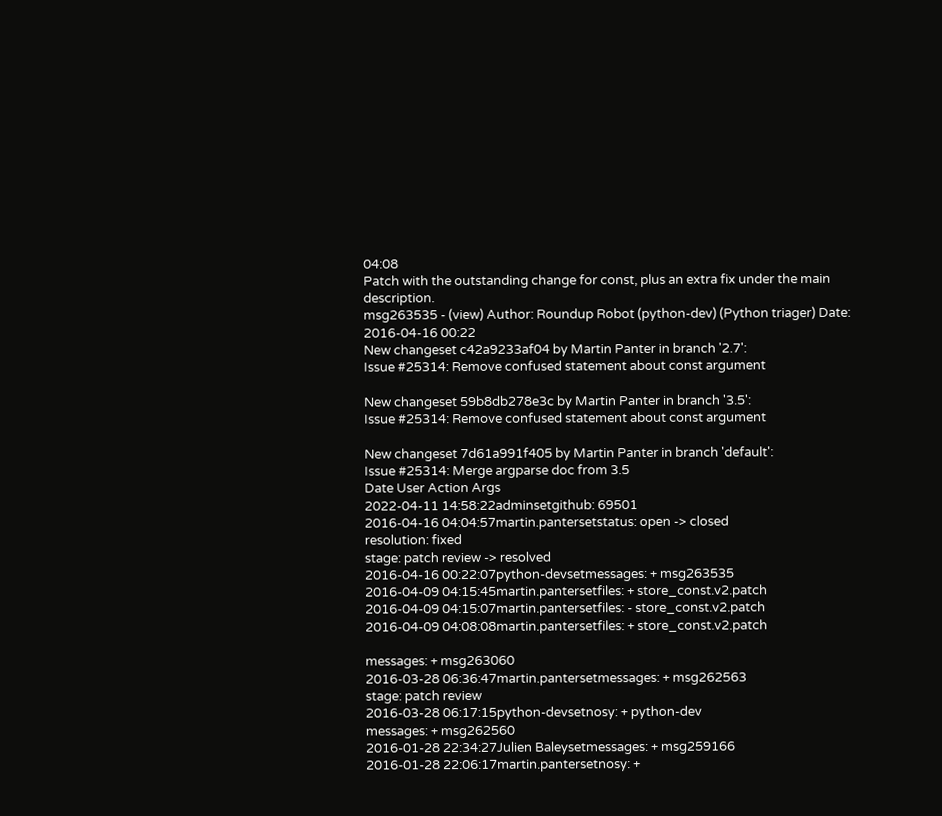04:08
Patch with the outstanding change for const, plus an extra fix under the main description.
msg263535 - (view) Author: Roundup Robot (python-dev) (Python triager) Date: 2016-04-16 00:22
New changeset c42a9233af04 by Martin Panter in branch '2.7':
Issue #25314: Remove confused statement about const argument

New changeset 59b8db278e3c by Martin Panter in branch '3.5':
Issue #25314: Remove confused statement about const argument

New changeset 7d61a991f405 by Martin Panter in branch 'default':
Issue #25314: Merge argparse doc from 3.5
Date User Action Args
2022-04-11 14:58:22adminsetgithub: 69501
2016-04-16 04:04:57martin.pantersetstatus: open -> closed
resolution: fixed
stage: patch review -> resolved
2016-04-16 00:22:07python-devsetmessages: + msg263535
2016-04-09 04:15:45martin.pantersetfiles: + store_const.v2.patch
2016-04-09 04:15:07martin.pantersetfiles: - store_const.v2.patch
2016-04-09 04:08:08martin.pantersetfiles: + store_const.v2.patch

messages: + msg263060
2016-03-28 06:36:47martin.pantersetmessages: + msg262563
stage: patch review
2016-03-28 06:17:15python-devsetnosy: + python-dev
messages: + msg262560
2016-01-28 22:34:27Julien Baleysetmessages: + msg259166
2016-01-28 22:06:17martin.pantersetnosy: +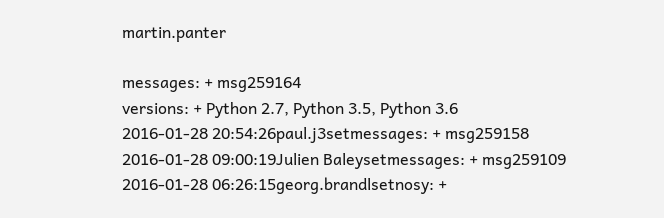martin.panter

messages: + msg259164
versions: + Python 2.7, Python 3.5, Python 3.6
2016-01-28 20:54:26paul.j3setmessages: + msg259158
2016-01-28 09:00:19Julien Baleysetmessages: + msg259109
2016-01-28 06:26:15georg.brandlsetnosy: +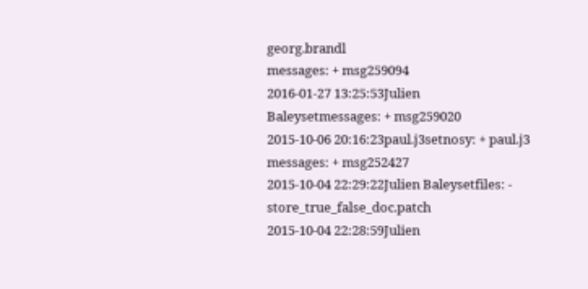georg.brandl
messages: + msg259094
2016-01-27 13:25:53Julien Baleysetmessages: + msg259020
2015-10-06 20:16:23paul.j3setnosy: + paul.j3
messages: + msg252427
2015-10-04 22:29:22Julien Baleysetfiles: - store_true_false_doc.patch
2015-10-04 22:28:59Julien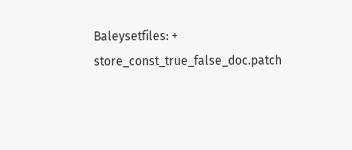Baleysetfiles: + store_const_true_false_doc.patch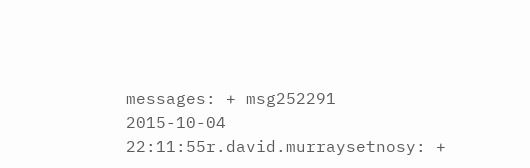messages: + msg252291
2015-10-04 22:11:55r.david.murraysetnosy: +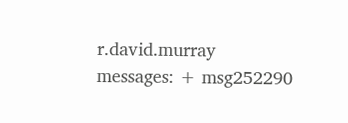r.david.murray
messages: + msg252290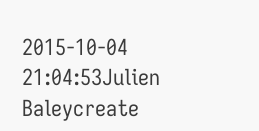2015-10-04 21:04:53Julien Baleycreate